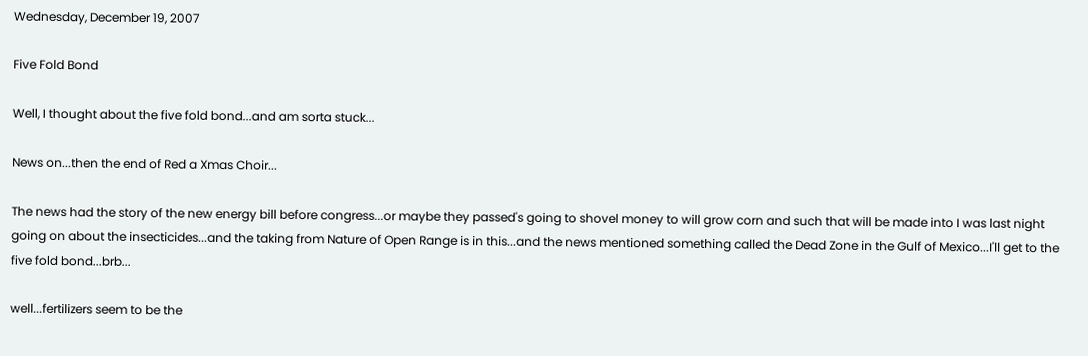Wednesday, December 19, 2007

Five Fold Bond

Well, I thought about the five fold bond...and am sorta stuck...

News on...then the end of Red a Xmas Choir...

The news had the story of the new energy bill before congress...or maybe they passed's going to shovel money to will grow corn and such that will be made into I was last night going on about the insecticides...and the taking from Nature of Open Range is in this...and the news mentioned something called the Dead Zone in the Gulf of Mexico...I'll get to the five fold bond...brb...

well...fertilizers seem to be the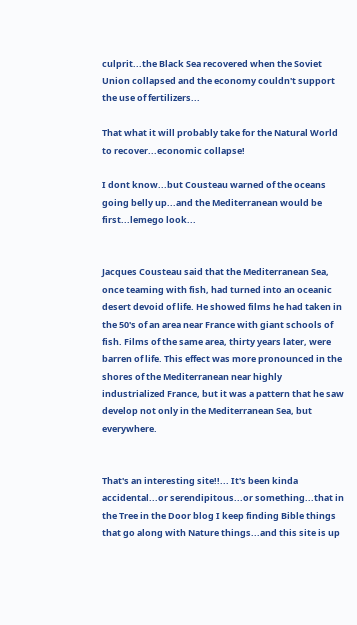culprit...the Black Sea recovered when the Soviet Union collapsed and the economy couldn't support the use of fertilizers...

That what it will probably take for the Natural World to recover...economic collapse!

I dont know...but Cousteau warned of the oceans going belly up...and the Mediterranean would be first...lemego look...


Jacques Cousteau said that the Mediterranean Sea, once teaming with fish, had turned into an oceanic desert devoid of life. He showed films he had taken in the 50's of an area near France with giant schools of fish. Films of the same area, thirty years later, were barren of life. This effect was more pronounced in the shores of the Mediterranean near highly industrialized France, but it was a pattern that he saw develop not only in the Mediterranean Sea, but everywhere.


That's an interesting site!!... It's been kinda accidental...or serendipitous...or something...that in the Tree in the Door blog I keep finding Bible things that go along with Nature things...and this site is up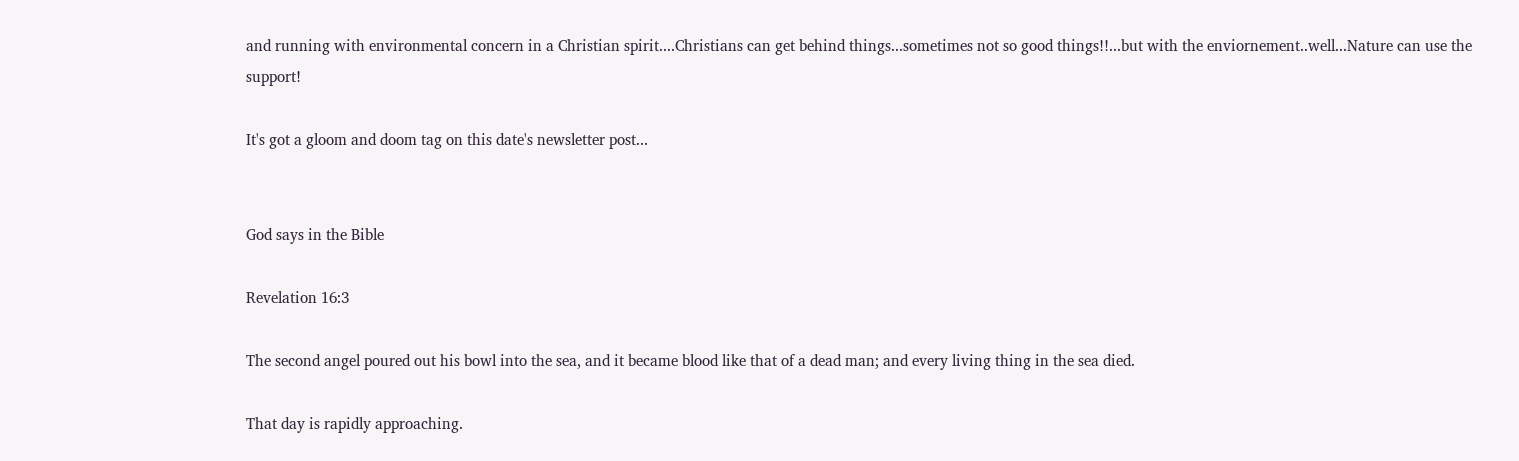and running with environmental concern in a Christian spirit....Christians can get behind things...sometimes not so good things!!...but with the enviornement..well...Nature can use the support!

It's got a gloom and doom tag on this date's newsletter post...


God says in the Bible

Revelation 16:3

The second angel poured out his bowl into the sea, and it became blood like that of a dead man; and every living thing in the sea died.

That day is rapidly approaching.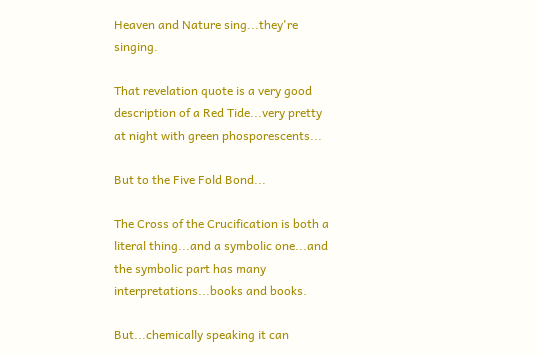Heaven and Nature sing...they're singing.

That revelation quote is a very good description of a Red Tide...very pretty at night with green phosporescents...

But to the Five Fold Bond...

The Cross of the Crucification is both a literal thing...and a symbolic one...and the symbolic part has many interpretations...books and books.

But...chemically speaking it can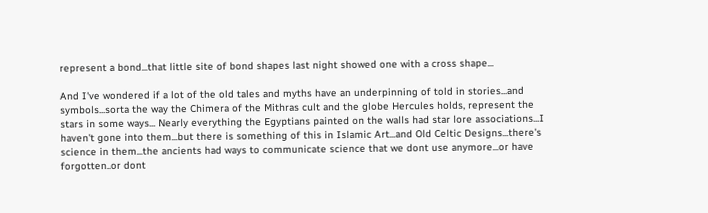represent a bond...that little site of bond shapes last night showed one with a cross shape...

And I've wondered if a lot of the old tales and myths have an underpinning of told in stories...and symbols...sorta the way the Chimera of the Mithras cult and the globe Hercules holds, represent the stars in some ways... Nearly everything the Egyptians painted on the walls had star lore associations...I haven't gone into them...but there is something of this in Islamic Art...and Old Celtic Designs...there's science in them...the ancients had ways to communicate science that we dont use anymore...or have forgotten..or dont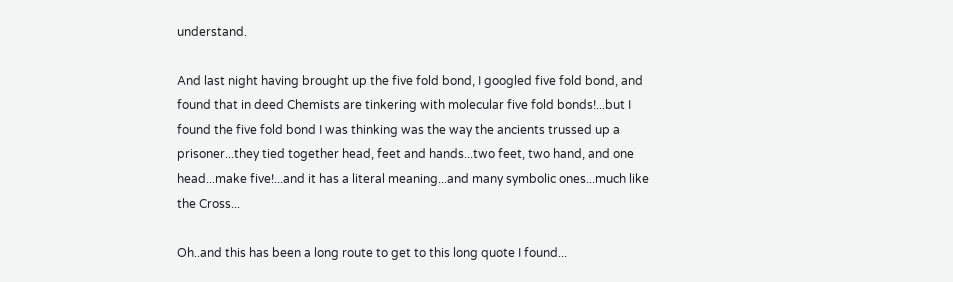understand.

And last night having brought up the five fold bond, I googled five fold bond, and found that in deed Chemists are tinkering with molecular five fold bonds!...but I found the five fold bond I was thinking was the way the ancients trussed up a prisoner...they tied together head, feet and hands...two feet, two hand, and one head...make five!...and it has a literal meaning...and many symbolic ones...much like the Cross...

Oh..and this has been a long route to get to this long quote I found...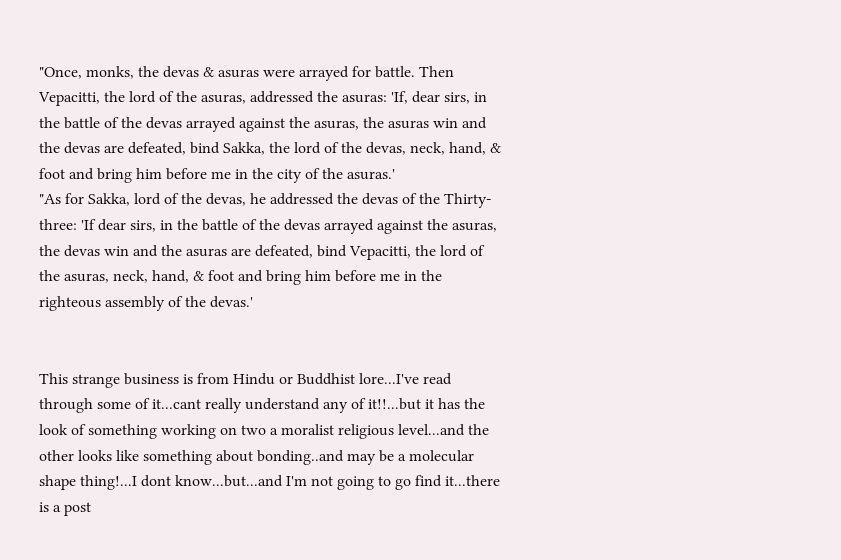"Once, monks, the devas & asuras were arrayed for battle. Then Vepacitti, the lord of the asuras, addressed the asuras: 'If, dear sirs, in the battle of the devas arrayed against the asuras, the asuras win and the devas are defeated, bind Sakka, the lord of the devas, neck, hand, & foot and bring him before me in the city of the asuras.'
"As for Sakka, lord of the devas, he addressed the devas of the Thirty-three: 'If dear sirs, in the battle of the devas arrayed against the asuras, the devas win and the asuras are defeated, bind Vepacitti, the lord of the asuras, neck, hand, & foot and bring him before me in the righteous assembly of the devas.'


This strange business is from Hindu or Buddhist lore...I've read through some of it...cant really understand any of it!!...but it has the look of something working on two a moralist religious level...and the other looks like something about bonding..and may be a molecular shape thing!...I dont know...but...and I'm not going to go find it...there is a post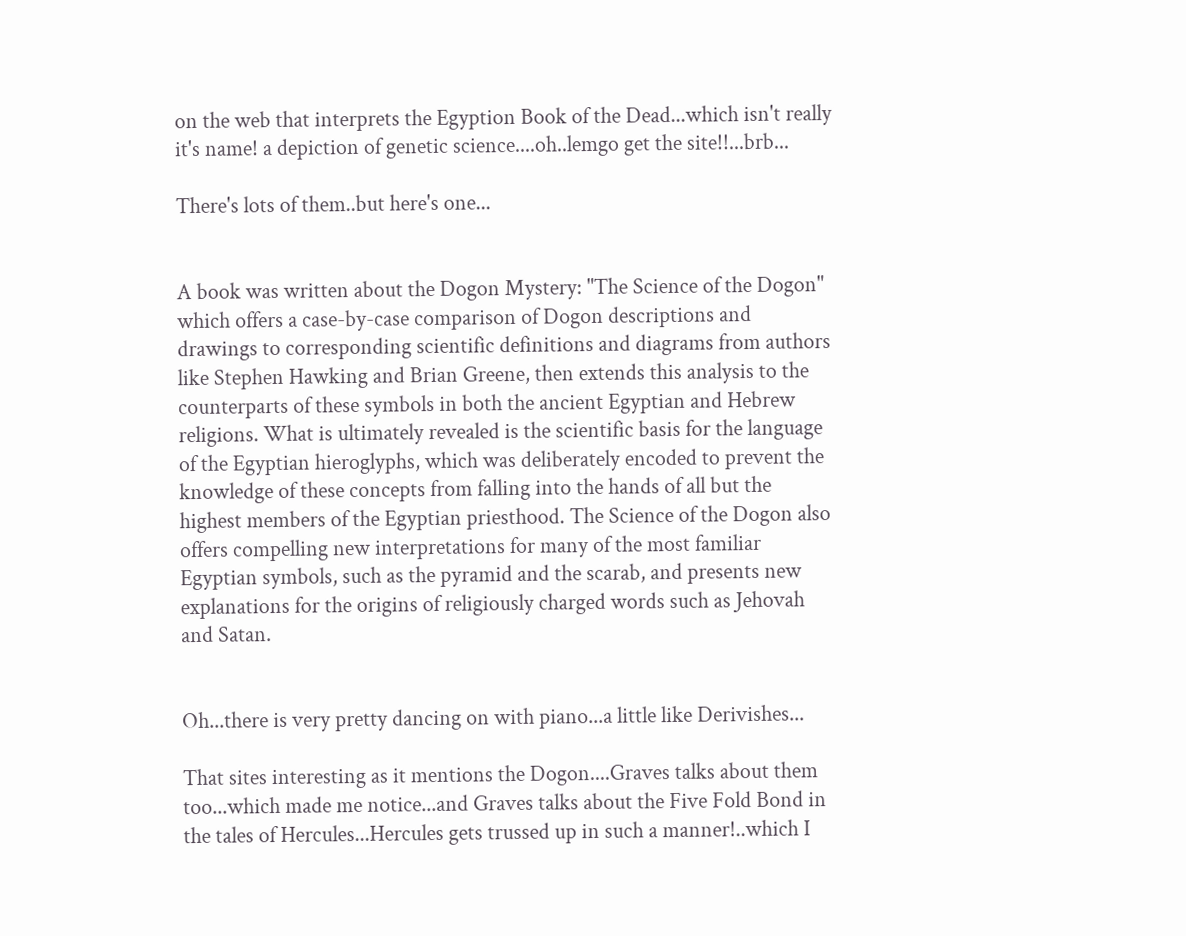on the web that interprets the Egyption Book of the Dead...which isn't really it's name! a depiction of genetic science....oh..lemgo get the site!!...brb...

There's lots of them..but here's one...


A book was written about the Dogon Mystery: "The Science of the Dogon" which offers a case-by-case comparison of Dogon descriptions and drawings to corresponding scientific definitions and diagrams from authors like Stephen Hawking and Brian Greene, then extends this analysis to the counterparts of these symbols in both the ancient Egyptian and Hebrew religions. What is ultimately revealed is the scientific basis for the language of the Egyptian hieroglyphs, which was deliberately encoded to prevent the knowledge of these concepts from falling into the hands of all but the highest members of the Egyptian priesthood. The Science of the Dogon also offers compelling new interpretations for many of the most familiar Egyptian symbols, such as the pyramid and the scarab, and presents new explanations for the origins of religiously charged words such as Jehovah and Satan.


Oh...there is very pretty dancing on with piano...a little like Derivishes...

That sites interesting as it mentions the Dogon....Graves talks about them too...which made me notice...and Graves talks about the Five Fold Bond in the tales of Hercules...Hercules gets trussed up in such a manner!..which I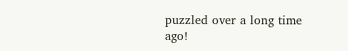puzzled over a long time ago!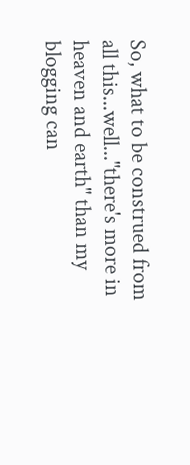So, what to be construed from all this...well..."there's more in heaven and earth" than my blogging can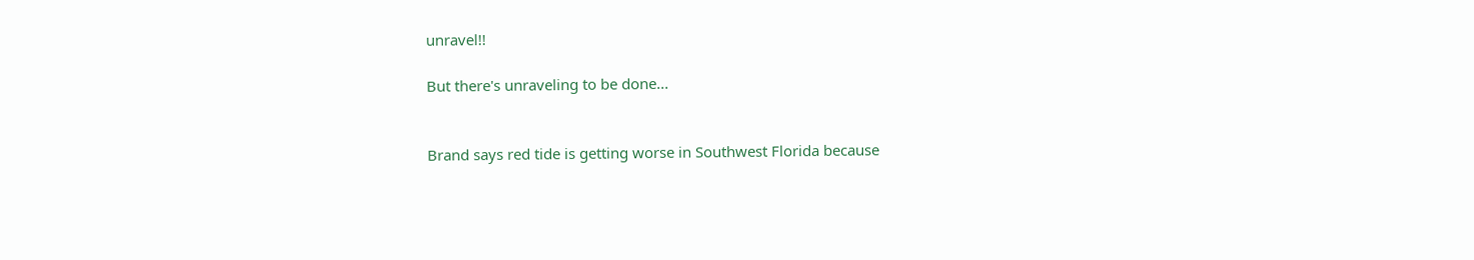unravel!!

But there's unraveling to be done...


Brand says red tide is getting worse in Southwest Florida because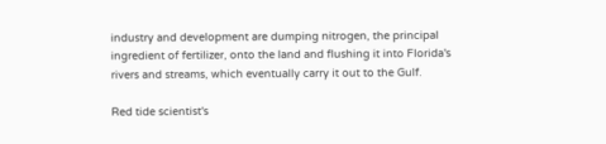industry and development are dumping nitrogen, the principal ingredient of fertilizer, onto the land and flushing it into Florida's rivers and streams, which eventually carry it out to the Gulf.

Red tide scientist's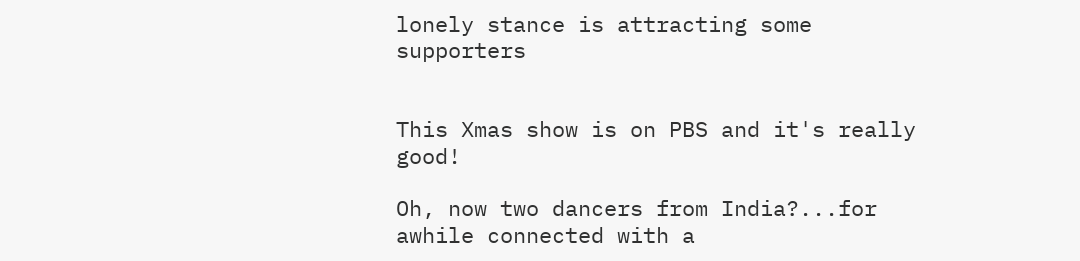lonely stance is attracting some supporters


This Xmas show is on PBS and it's really good!

Oh, now two dancers from India?...for awhile connected with a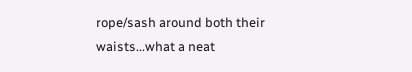rope/sash around both their waists...what a neat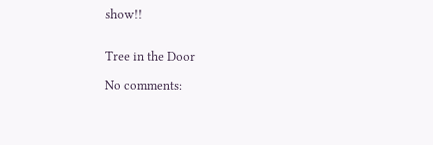show!!


Tree in the Door

No comments: